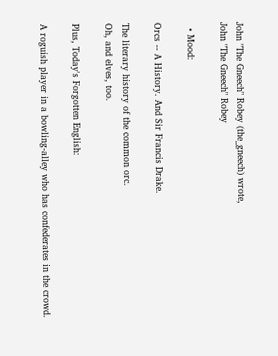John "The Gneech" Robey (the_gneech) wrote,
John "The Gneech" Robey

  • Mood:

Orcs -- A History. And Sir Francis Drake.

The literary history of the common orc.
Oh, and elves, too.

Plus, Today's Forgotten English:

A roguish player in a bowling-alley who has confederates in the crowd.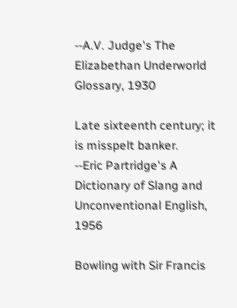--A.V. Judge's The Elizabethan Underworld Glossary, 1930

Late sixteenth century; it is misspelt banker.
--Eric Partridge's A Dictionary of Slang and Unconventional English, 1956

Bowling with Sir Francis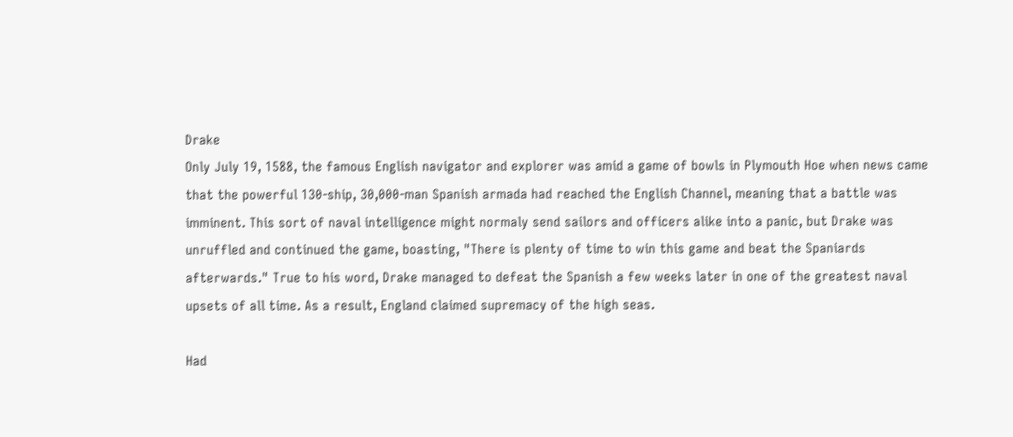Drake
Only July 19, 1588, the famous English navigator and explorer was amid a game of bowls in Plymouth Hoe when news came that the powerful 130-ship, 30,000-man Spanish armada had reached the English Channel, meaning that a battle was imminent. This sort of naval intelligence might normaly send sailors and officers alike into a panic, but Drake was unruffled and continued the game, boasting, "There is plenty of time to win this game and beat the Spaniards afterwards." True to his word, Drake managed to defeat the Spanish a few weeks later in one of the greatest naval upsets of all time. As a result, England claimed supremacy of the high seas.

Had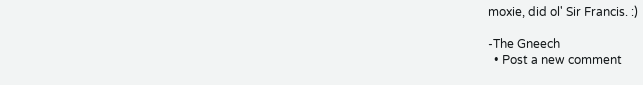moxie, did ol' Sir Francis. :)

-The Gneech
  • Post a new comment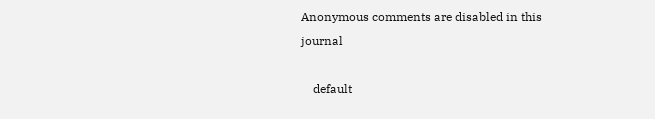Anonymous comments are disabled in this journal

    default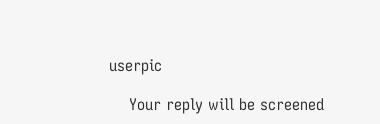userpic

    Your reply will be screened